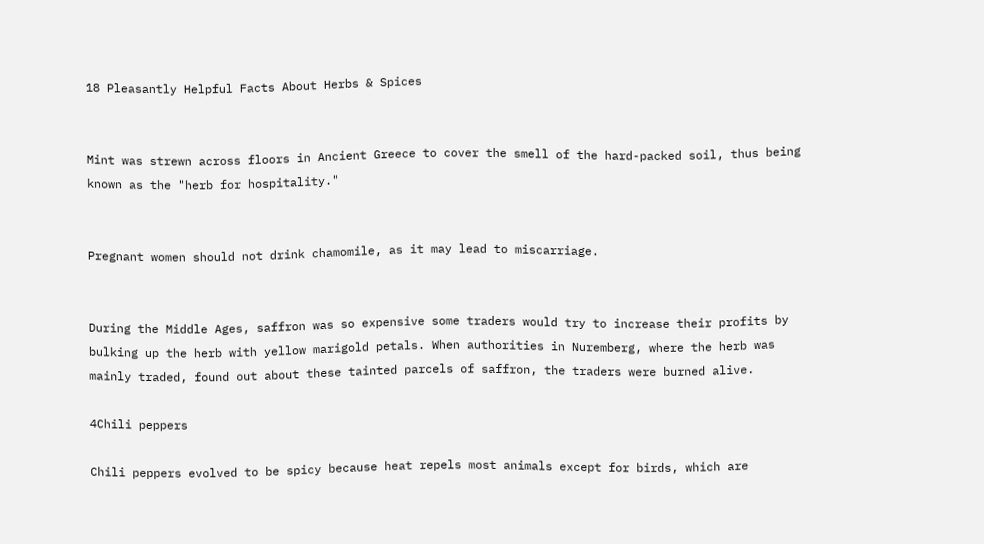18 Pleasantly Helpful Facts About Herbs & Spices


Mint was strewn across floors in Ancient Greece to cover the smell of the hard-packed soil, thus being known as the "herb for hospitality."


Pregnant women should not drink chamomile, as it may lead to miscarriage.


During the Middle Ages, saffron was so expensive some traders would try to increase their profits by bulking up the herb with yellow marigold petals. When authorities in Nuremberg, where the herb was mainly traded, found out about these tainted parcels of saffron, the traders were burned alive.

4Chili peppers

Chili peppers evolved to be spicy because heat repels most animals except for birds, which are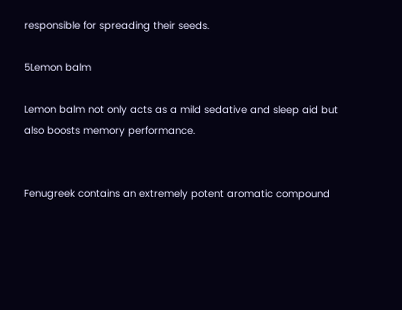responsible for spreading their seeds.

5Lemon balm

Lemon balm not only acts as a mild sedative and sleep aid but also boosts memory performance.


Fenugreek contains an extremely potent aromatic compound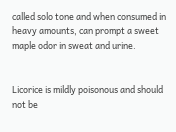called solo tone and when consumed in heavy amounts, can prompt a sweet maple odor in sweat and urine.


Licorice is mildly poisonous and should not be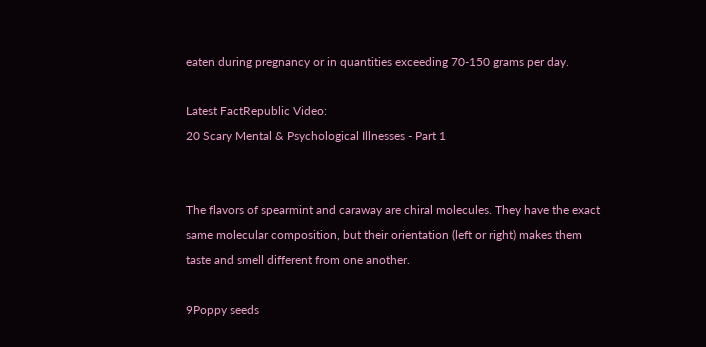eaten during pregnancy or in quantities exceeding 70-150 grams per day.

Latest FactRepublic Video:
20 Scary Mental & Psychological Illnesses - Part 1


The flavors of spearmint and caraway are chiral molecules. They have the exact same molecular composition, but their orientation (left or right) makes them taste and smell different from one another.

9Poppy seeds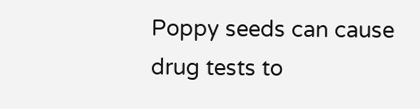Poppy seeds can cause drug tests to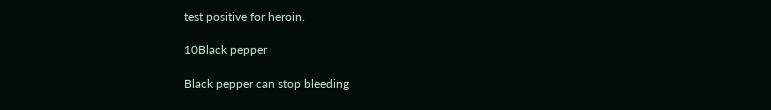test positive for heroin.

10Black pepper

Black pepper can stop bleeding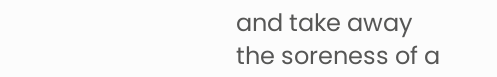and take away the soreness of a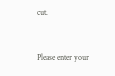cut.


Please enter your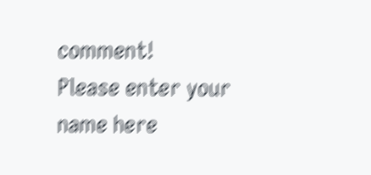comment!
Please enter your name here